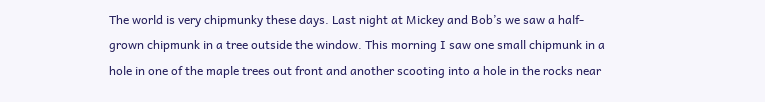The world is very chipmunky these days. Last night at Mickey and Bob’s we saw a half-grown chipmunk in a tree outside the window. This morning I saw one small chipmunk in a hole in one of the maple trees out front and another scooting into a hole in the rocks near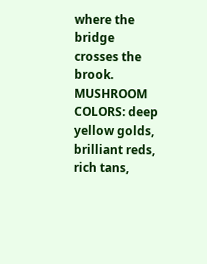where the bridge crosses the brook. MUSHROOM COLORS: deep yellow golds, brilliant reds, rich tans,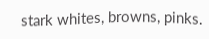stark whites, browns, pinks.